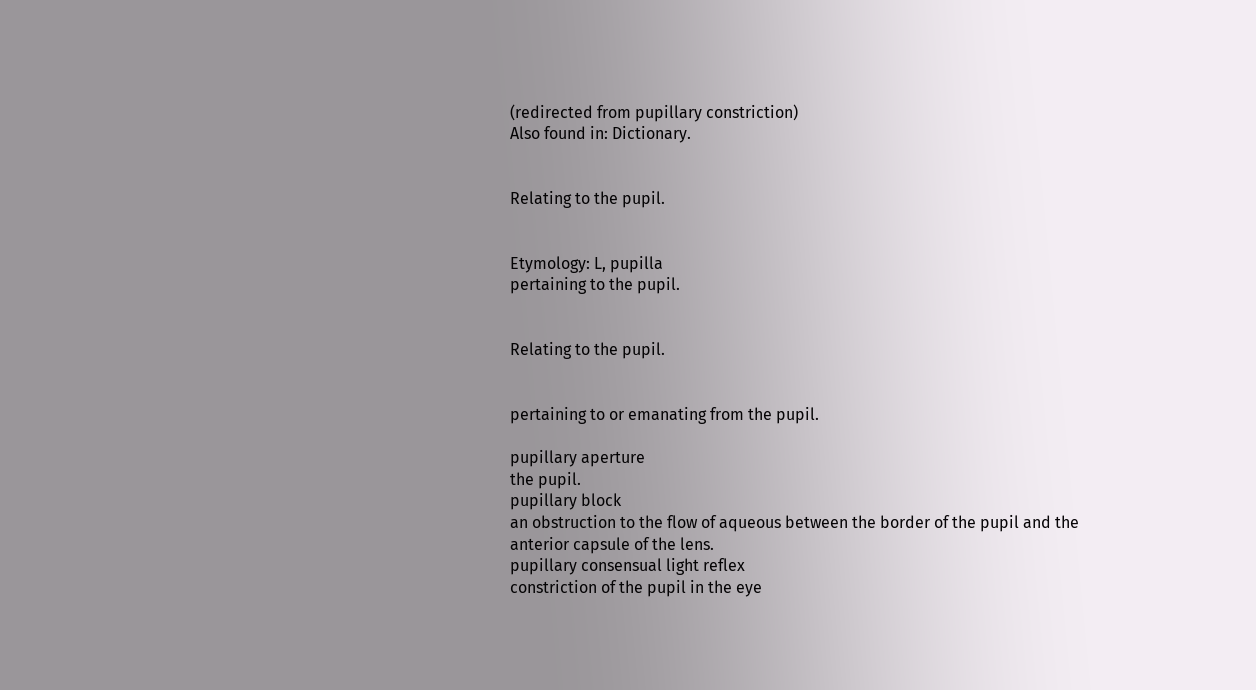(redirected from pupillary constriction)
Also found in: Dictionary.


Relating to the pupil.


Etymology: L, pupilla
pertaining to the pupil.


Relating to the pupil.


pertaining to or emanating from the pupil.

pupillary aperture
the pupil.
pupillary block
an obstruction to the flow of aqueous between the border of the pupil and the anterior capsule of the lens.
pupillary consensual light reflex
constriction of the pupil in the eye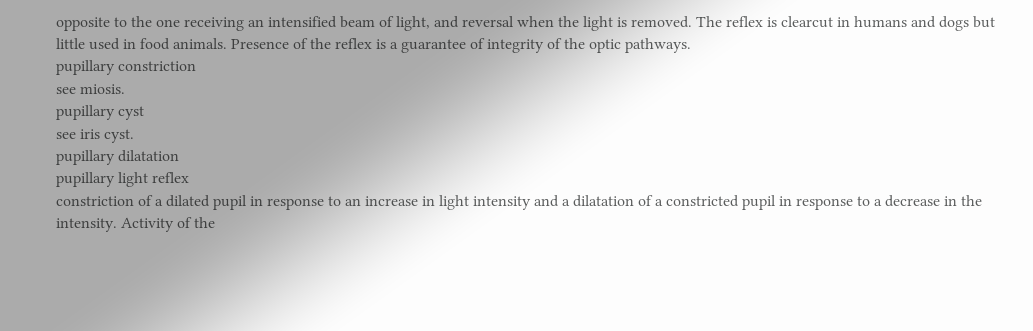opposite to the one receiving an intensified beam of light, and reversal when the light is removed. The reflex is clearcut in humans and dogs but little used in food animals. Presence of the reflex is a guarantee of integrity of the optic pathways.
pupillary constriction
see miosis.
pupillary cyst
see iris cyst.
pupillary dilatation
pupillary light reflex
constriction of a dilated pupil in response to an increase in light intensity and a dilatation of a constricted pupil in response to a decrease in the intensity. Activity of the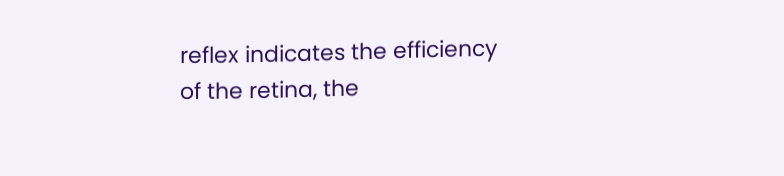reflex indicates the efficiency of the retina, the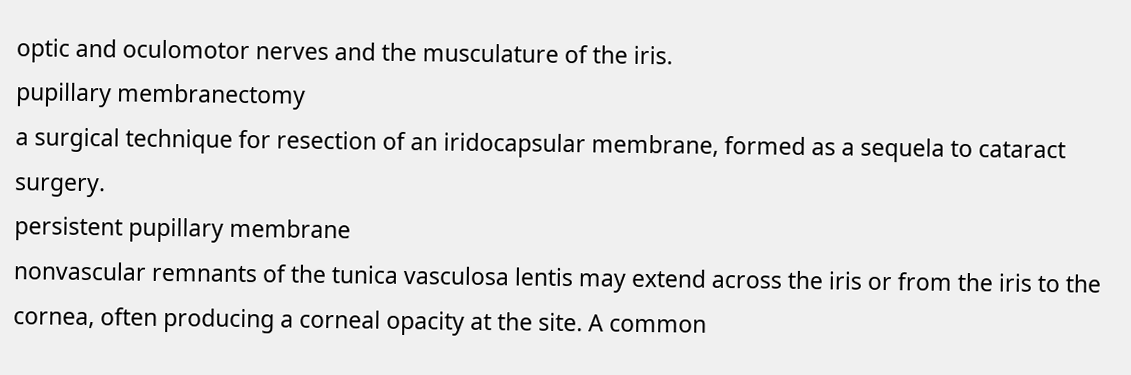optic and oculomotor nerves and the musculature of the iris.
pupillary membranectomy
a surgical technique for resection of an iridocapsular membrane, formed as a sequela to cataract surgery.
persistent pupillary membrane
nonvascular remnants of the tunica vasculosa lentis may extend across the iris or from the iris to the cornea, often producing a corneal opacity at the site. A common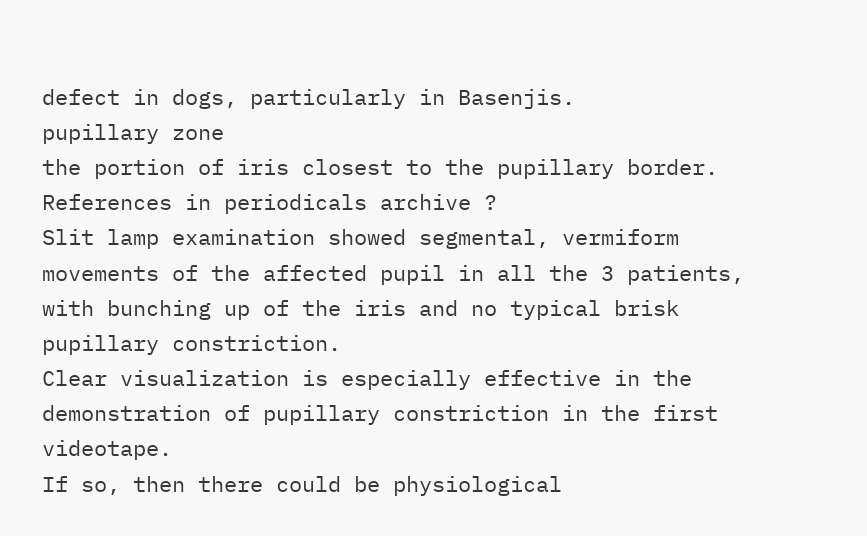defect in dogs, particularly in Basenjis.
pupillary zone
the portion of iris closest to the pupillary border.
References in periodicals archive ?
Slit lamp examination showed segmental, vermiform movements of the affected pupil in all the 3 patients, with bunching up of the iris and no typical brisk pupillary constriction.
Clear visualization is especially effective in the demonstration of pupillary constriction in the first videotape.
If so, then there could be physiological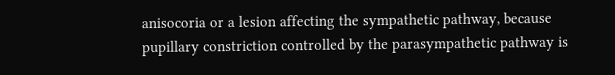anisocoria or a lesion affecting the sympathetic pathway, because pupillary constriction controlled by the parasympathetic pathway is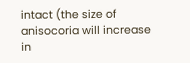intact (the size of anisocoria will increase in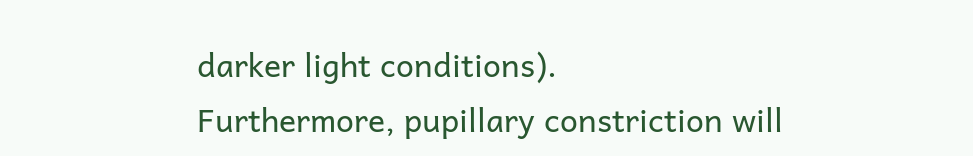darker light conditions).
Furthermore, pupillary constriction will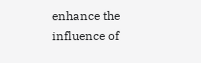enhance the influence of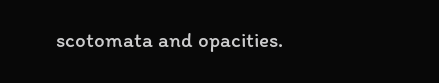scotomata and opacities.